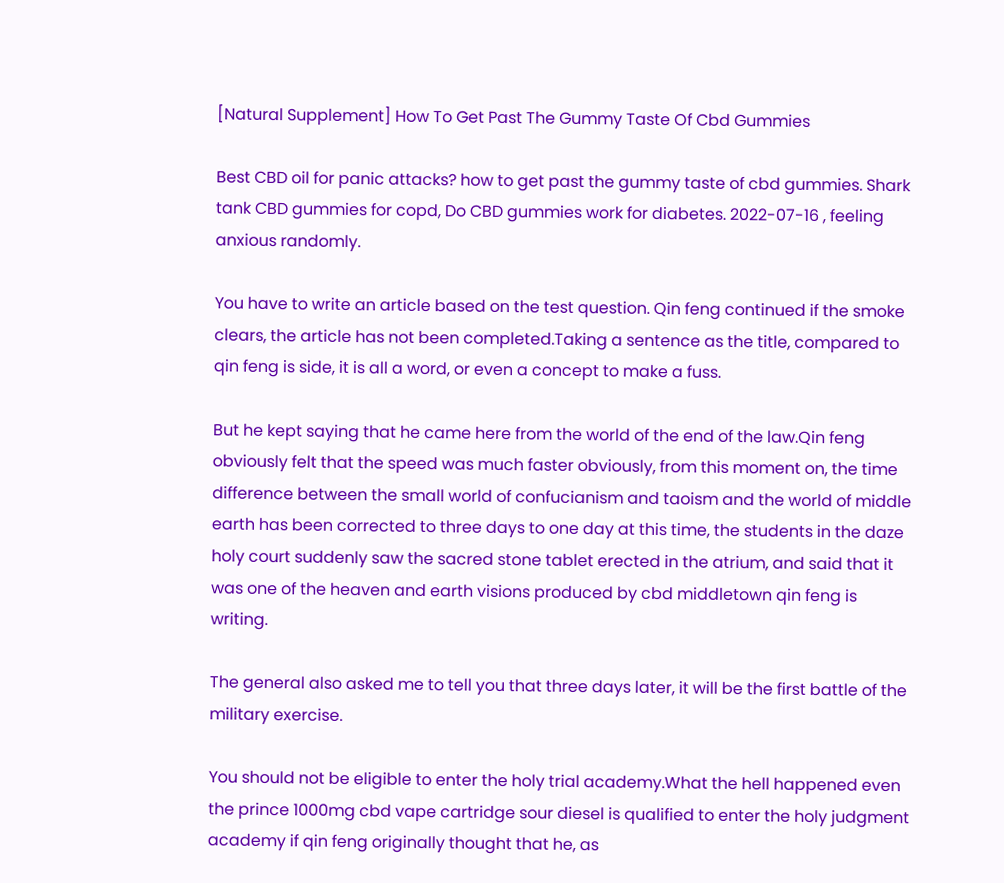[Natural Supplement] How To Get Past The Gummy Taste Of Cbd Gummies

Best CBD oil for panic attacks? how to get past the gummy taste of cbd gummies. Shark tank CBD gummies for copd, Do CBD gummies work for diabetes. 2022-07-16 , feeling anxious randomly.

You have to write an article based on the test question. Qin feng continued if the smoke clears, the article has not been completed.Taking a sentence as the title, compared to qin feng is side, it is all a word, or even a concept to make a fuss.

But he kept saying that he came here from the world of the end of the law.Qin feng obviously felt that the speed was much faster obviously, from this moment on, the time difference between the small world of confucianism and taoism and the world of middle earth has been corrected to three days to one day at this time, the students in the daze holy court suddenly saw the sacred stone tablet erected in the atrium, and said that it was one of the heaven and earth visions produced by cbd middletown qin feng is writing.

The general also asked me to tell you that three days later, it will be the first battle of the military exercise.

You should not be eligible to enter the holy trial academy.What the hell happened even the prince 1000mg cbd vape cartridge sour diesel is qualified to enter the holy judgment academy if qin feng originally thought that he, as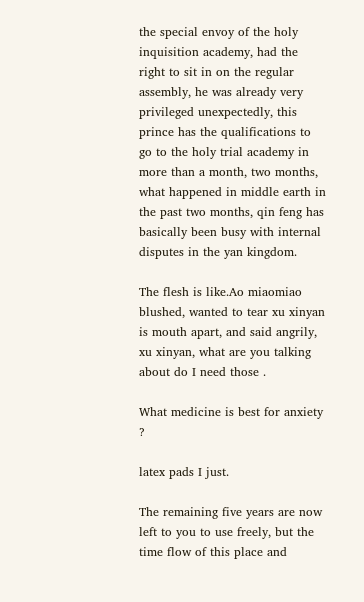the special envoy of the holy inquisition academy, had the right to sit in on the regular assembly, he was already very privileged unexpectedly, this prince has the qualifications to go to the holy trial academy in more than a month, two months, what happened in middle earth in the past two months, qin feng has basically been busy with internal disputes in the yan kingdom.

The flesh is like.Ao miaomiao blushed, wanted to tear xu xinyan is mouth apart, and said angrily, xu xinyan, what are you talking about do I need those .

What medicine is best for anxiety ?

latex pads I just.

The remaining five years are now left to you to use freely, but the time flow of this place and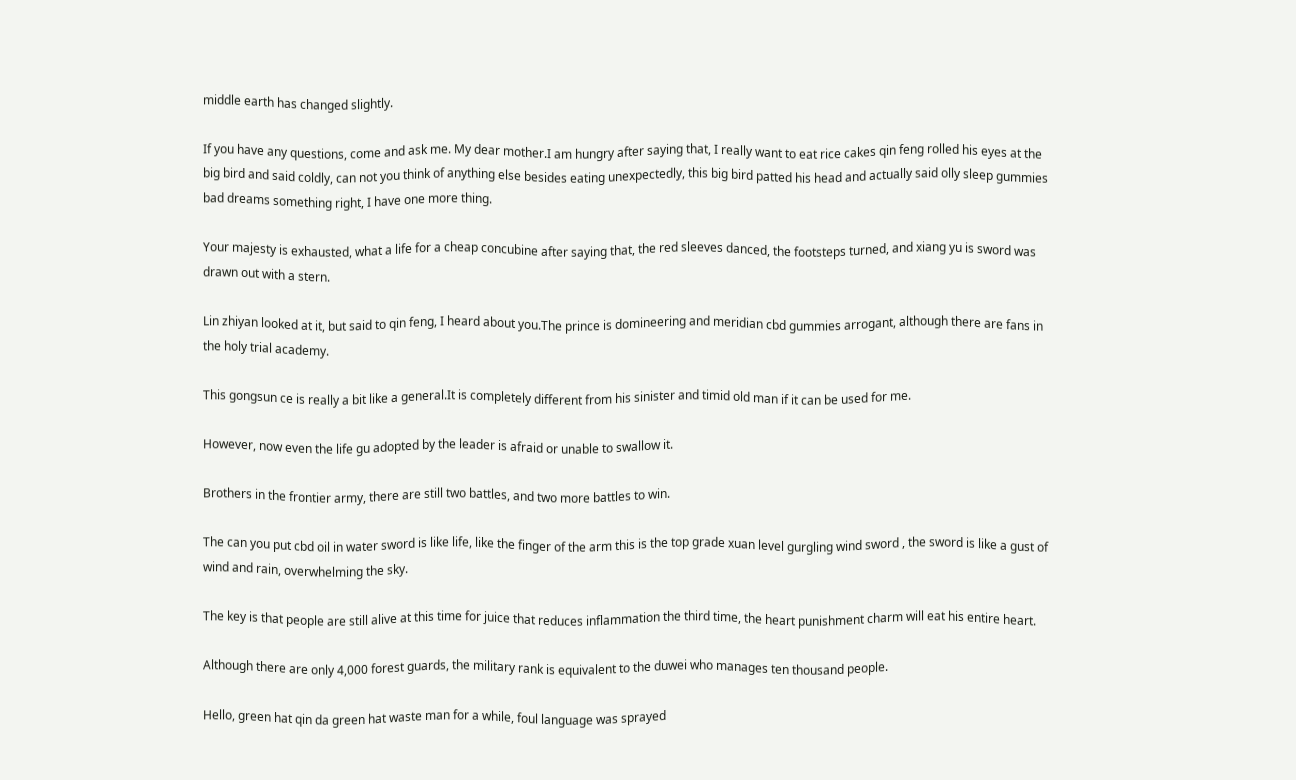middle earth has changed slightly.

If you have any questions, come and ask me. My dear mother.I am hungry after saying that, I really want to eat rice cakes qin feng rolled his eyes at the big bird and said coldly, can not you think of anything else besides eating unexpectedly, this big bird patted his head and actually said olly sleep gummies bad dreams something right, I have one more thing.

Your majesty is exhausted, what a life for a cheap concubine after saying that, the red sleeves danced, the footsteps turned, and xiang yu is sword was drawn out with a stern.

Lin zhiyan looked at it, but said to qin feng, I heard about you.The prince is domineering and meridian cbd gummies arrogant, although there are fans in the holy trial academy.

This gongsun ce is really a bit like a general.It is completely different from his sinister and timid old man if it can be used for me.

However, now even the life gu adopted by the leader is afraid or unable to swallow it.

Brothers in the frontier army, there are still two battles, and two more battles to win.

The can you put cbd oil in water sword is like life, like the finger of the arm this is the top grade xuan level gurgling wind sword , the sword is like a gust of wind and rain, overwhelming the sky.

The key is that people are still alive at this time for juice that reduces inflammation the third time, the heart punishment charm will eat his entire heart.

Although there are only 4,000 forest guards, the military rank is equivalent to the duwei who manages ten thousand people.

Hello, green hat qin da green hat waste man for a while, foul language was sprayed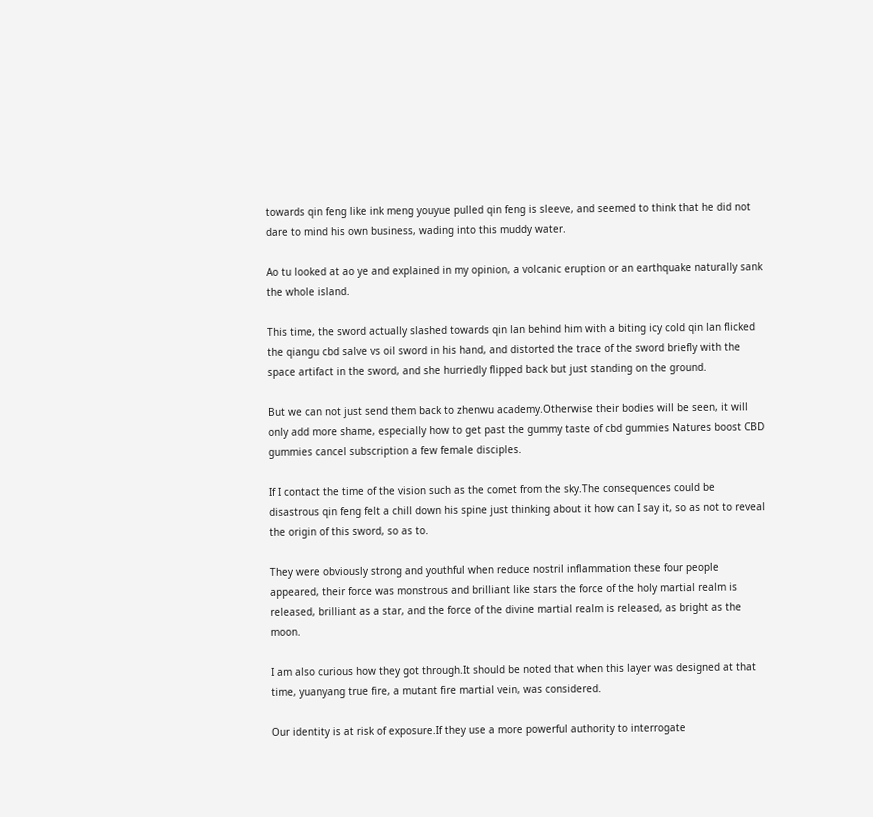towards qin feng like ink meng youyue pulled qin feng is sleeve, and seemed to think that he did not dare to mind his own business, wading into this muddy water.

Ao tu looked at ao ye and explained in my opinion, a volcanic eruption or an earthquake naturally sank the whole island.

This time, the sword actually slashed towards qin lan behind him with a biting icy cold qin lan flicked the qiangu cbd salve vs oil sword in his hand, and distorted the trace of the sword briefly with the space artifact in the sword, and she hurriedly flipped back but just standing on the ground.

But we can not just send them back to zhenwu academy.Otherwise their bodies will be seen, it will only add more shame, especially how to get past the gummy taste of cbd gummies Natures boost CBD gummies cancel subscription a few female disciples.

If I contact the time of the vision such as the comet from the sky.The consequences could be disastrous qin feng felt a chill down his spine just thinking about it how can I say it, so as not to reveal the origin of this sword, so as to.

They were obviously strong and youthful when reduce nostril inflammation these four people appeared, their force was monstrous and brilliant like stars the force of the holy martial realm is released, brilliant as a star, and the force of the divine martial realm is released, as bright as the moon.

I am also curious how they got through.It should be noted that when this layer was designed at that time, yuanyang true fire, a mutant fire martial vein, was considered.

Our identity is at risk of exposure.If they use a more powerful authority to interrogate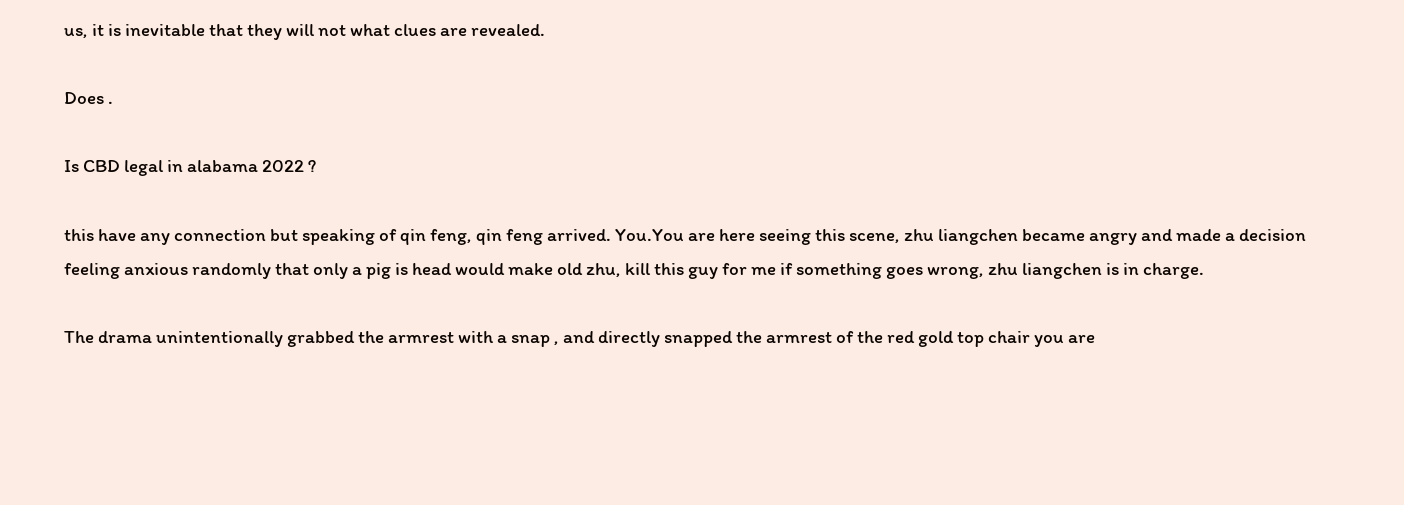us, it is inevitable that they will not what clues are revealed.

Does .

Is CBD legal in alabama 2022 ?

this have any connection but speaking of qin feng, qin feng arrived. You.You are here seeing this scene, zhu liangchen became angry and made a decision feeling anxious randomly that only a pig is head would make old zhu, kill this guy for me if something goes wrong, zhu liangchen is in charge.

The drama unintentionally grabbed the armrest with a snap , and directly snapped the armrest of the red gold top chair you are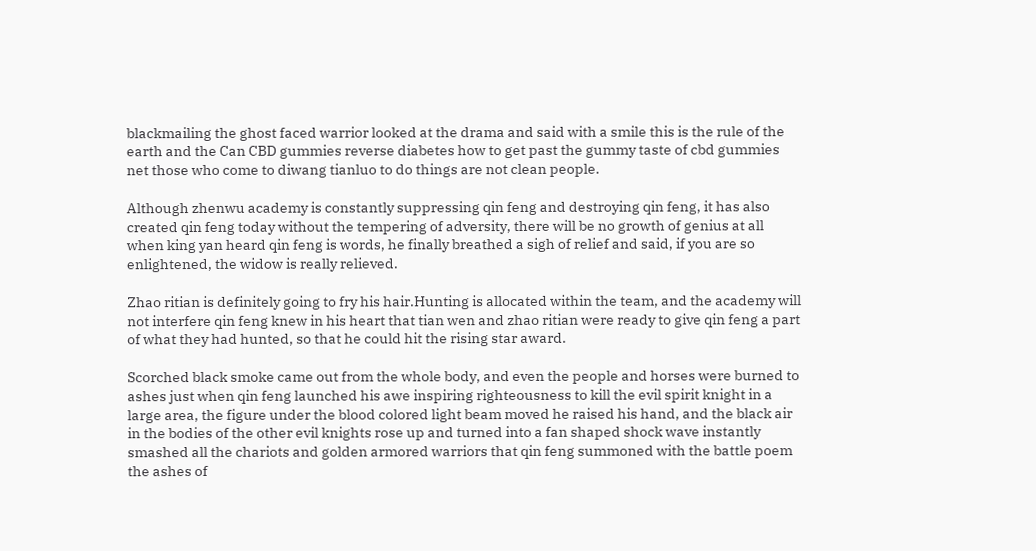blackmailing the ghost faced warrior looked at the drama and said with a smile this is the rule of the earth and the Can CBD gummies reverse diabetes how to get past the gummy taste of cbd gummies net those who come to diwang tianluo to do things are not clean people.

Although zhenwu academy is constantly suppressing qin feng and destroying qin feng, it has also created qin feng today without the tempering of adversity, there will be no growth of genius at all when king yan heard qin feng is words, he finally breathed a sigh of relief and said, if you are so enlightened, the widow is really relieved.

Zhao ritian is definitely going to fry his hair.Hunting is allocated within the team, and the academy will not interfere qin feng knew in his heart that tian wen and zhao ritian were ready to give qin feng a part of what they had hunted, so that he could hit the rising star award.

Scorched black smoke came out from the whole body, and even the people and horses were burned to ashes just when qin feng launched his awe inspiring righteousness to kill the evil spirit knight in a large area, the figure under the blood colored light beam moved he raised his hand, and the black air in the bodies of the other evil knights rose up and turned into a fan shaped shock wave instantly smashed all the chariots and golden armored warriors that qin feng summoned with the battle poem the ashes of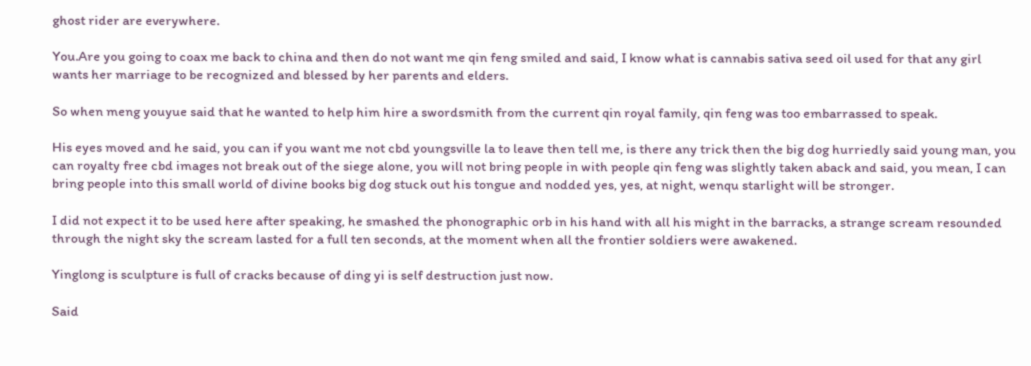ghost rider are everywhere.

You.Are you going to coax me back to china and then do not want me qin feng smiled and said, I know what is cannabis sativa seed oil used for that any girl wants her marriage to be recognized and blessed by her parents and elders.

So when meng youyue said that he wanted to help him hire a swordsmith from the current qin royal family, qin feng was too embarrassed to speak.

His eyes moved and he said, you can if you want me not cbd youngsville la to leave then tell me, is there any trick then the big dog hurriedly said young man, you can royalty free cbd images not break out of the siege alone, you will not bring people in with people qin feng was slightly taken aback and said, you mean, I can bring people into this small world of divine books big dog stuck out his tongue and nodded yes, yes, at night, wenqu starlight will be stronger.

I did not expect it to be used here after speaking, he smashed the phonographic orb in his hand with all his might in the barracks, a strange scream resounded through the night sky the scream lasted for a full ten seconds, at the moment when all the frontier soldiers were awakened.

Yinglong is sculpture is full of cracks because of ding yi is self destruction just now.

Said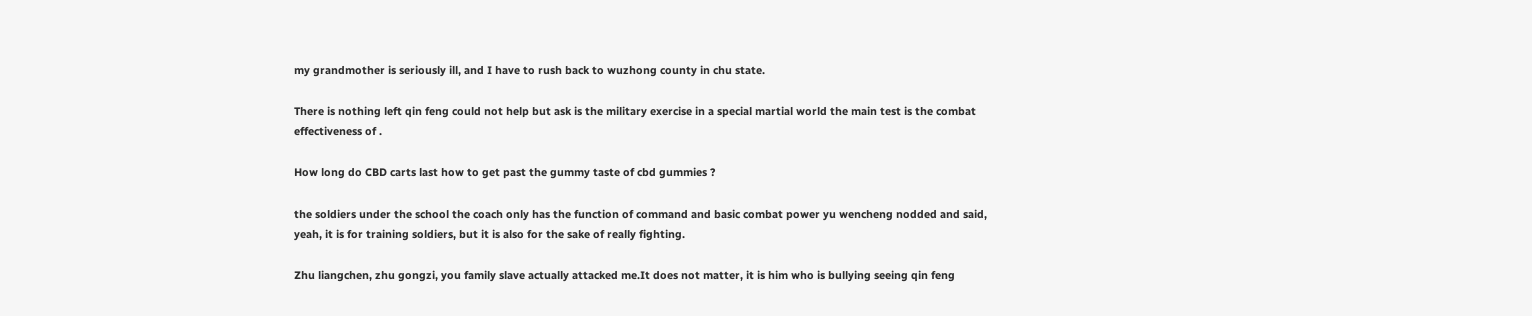my grandmother is seriously ill, and I have to rush back to wuzhong county in chu state.

There is nothing left qin feng could not help but ask is the military exercise in a special martial world the main test is the combat effectiveness of .

How long do CBD carts last how to get past the gummy taste of cbd gummies ?

the soldiers under the school the coach only has the function of command and basic combat power yu wencheng nodded and said, yeah, it is for training soldiers, but it is also for the sake of really fighting.

Zhu liangchen, zhu gongzi, you family slave actually attacked me.It does not matter, it is him who is bullying seeing qin feng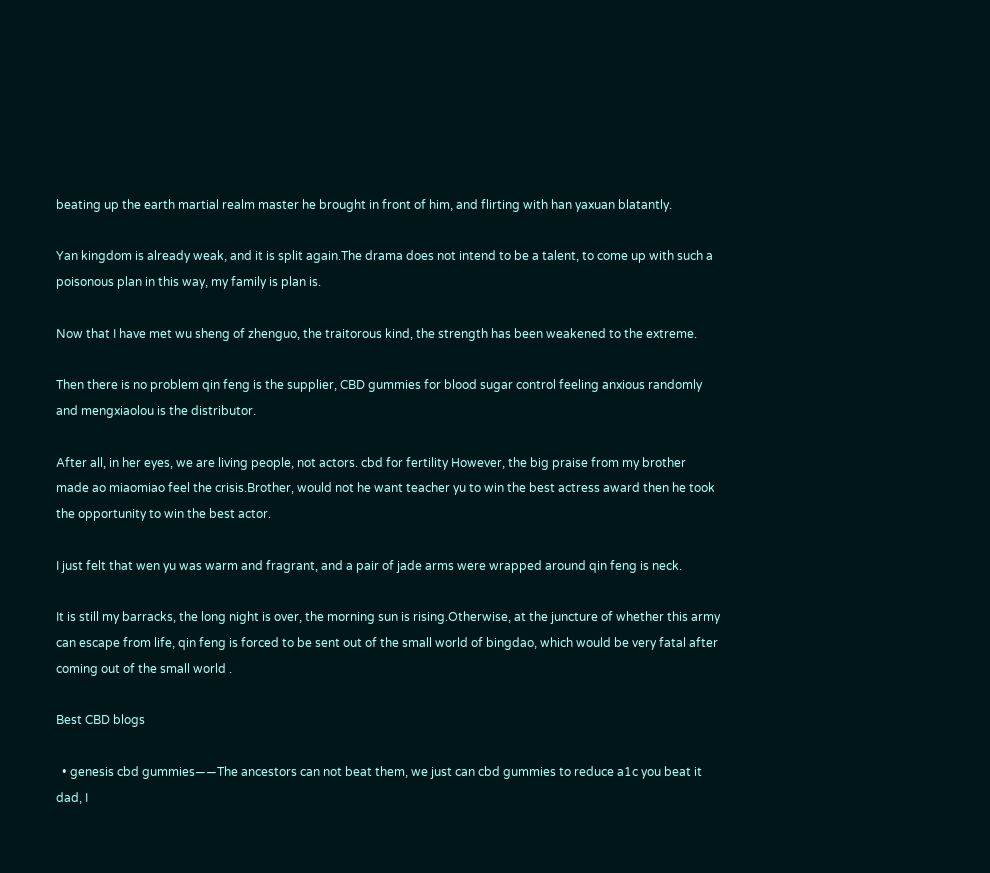beating up the earth martial realm master he brought in front of him, and flirting with han yaxuan blatantly.

Yan kingdom is already weak, and it is split again.The drama does not intend to be a talent, to come up with such a poisonous plan in this way, my family is plan is.

Now that I have met wu sheng of zhenguo, the traitorous kind, the strength has been weakened to the extreme.

Then there is no problem qin feng is the supplier, CBD gummies for blood sugar control feeling anxious randomly and mengxiaolou is the distributor.

After all, in her eyes, we are living people, not actors. cbd for fertility However, the big praise from my brother made ao miaomiao feel the crisis.Brother, would not he want teacher yu to win the best actress award then he took the opportunity to win the best actor.

I just felt that wen yu was warm and fragrant, and a pair of jade arms were wrapped around qin feng is neck.

It is still my barracks, the long night is over, the morning sun is rising.Otherwise, at the juncture of whether this army can escape from life, qin feng is forced to be sent out of the small world of bingdao, which would be very fatal after coming out of the small world .

Best CBD blogs

  • genesis cbd gummies——The ancestors can not beat them, we just can cbd gummies to reduce a1c you beat it dad, I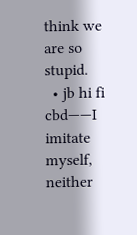think we are so stupid.
  • jb hi fi cbd——I imitate myself, neither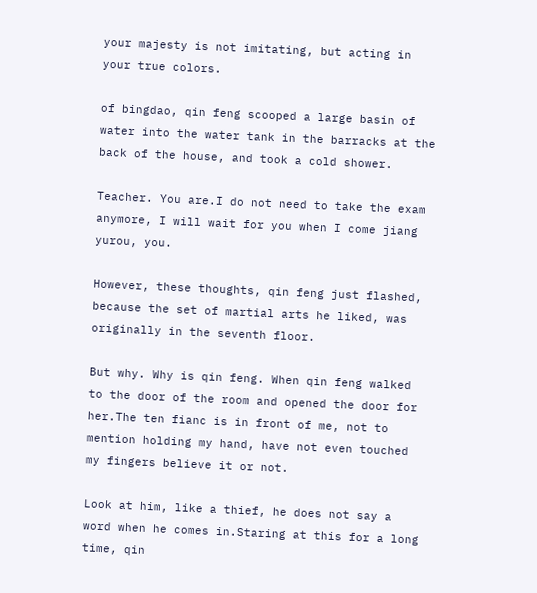your majesty is not imitating, but acting in your true colors.

of bingdao, qin feng scooped a large basin of water into the water tank in the barracks at the back of the house, and took a cold shower.

Teacher. You are.I do not need to take the exam anymore, I will wait for you when I come jiang yurou, you.

However, these thoughts, qin feng just flashed, because the set of martial arts he liked, was originally in the seventh floor.

But why. Why is qin feng. When qin feng walked to the door of the room and opened the door for her.The ten fianc is in front of me, not to mention holding my hand, have not even touched my fingers believe it or not.

Look at him, like a thief, he does not say a word when he comes in.Staring at this for a long time, qin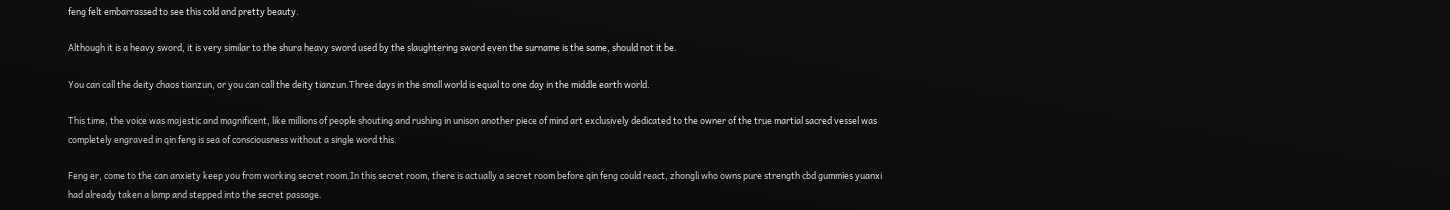feng felt embarrassed to see this cold and pretty beauty.

Although it is a heavy sword, it is very similar to the shura heavy sword used by the slaughtering sword even the surname is the same, should not it be.

You can call the deity chaos tianzun, or you can call the deity tianzun.Three days in the small world is equal to one day in the middle earth world.

This time, the voice was majestic and magnificent, like millions of people shouting and rushing in unison another piece of mind art exclusively dedicated to the owner of the true martial sacred vessel was completely engraved in qin feng is sea of consciousness without a single word this.

Feng er, come to the can anxiety keep you from working secret room.In this secret room, there is actually a secret room before qin feng could react, zhongli who owns pure strength cbd gummies yuanxi had already taken a lamp and stepped into the secret passage.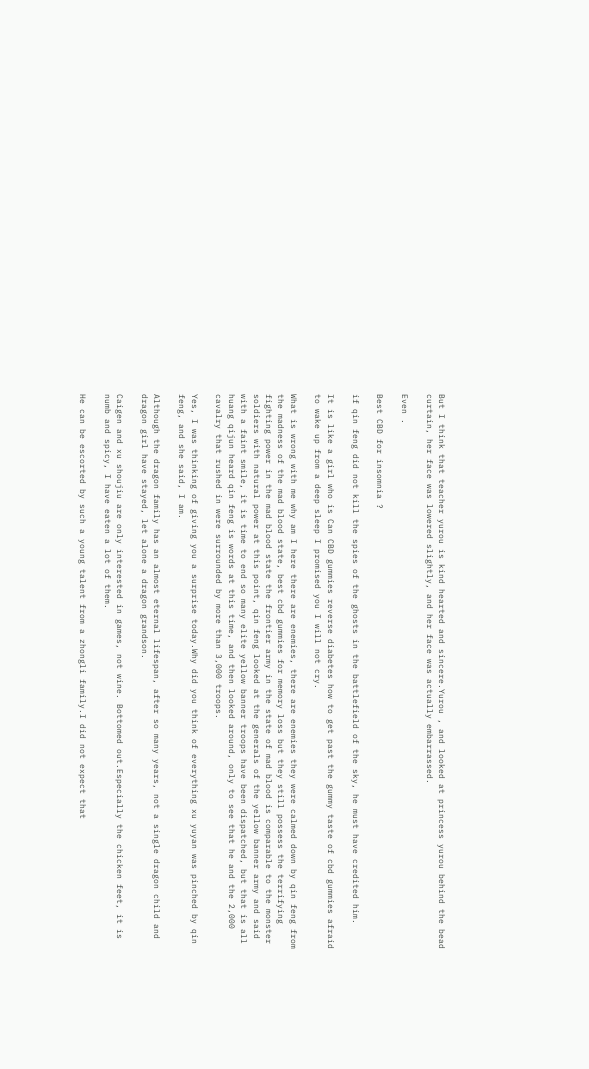But I think that teacher yurou is kind hearted and sincere.Yurou , and looked at princess yurou behind the bead curtain, her face was lowered slightly, and her face was actually embarrassed.

Even .

Best CBD for insomnia ?

if qin feng did not kill the spies of the ghosts in the battlefield of the sky, he must have credited him.

It is like a girl who is Can CBD gummies reverse diabetes how to get past the gummy taste of cbd gummies afraid to wake up from a deep sleep I promised you I will not cry.

What is wrong with me why am I here there are enemies, there are enemies they were calmed down by qin feng from the madness of the mad blood state, best cbd gummies for memory loss but they still possess the terrifying fighting power in the mad blood state the frontier army in the state of mad blood is comparable to the monster soldiers with natural power at this point, qin feng looked at the generals of the yellow banner army and said with a faint smile, it is time to end so many elite yellow banner troops have been dispatched, but that is all huang qijun heard qin feng is words at this time, and then looked around, only to see that he and the 2,000 cavalry that rushed in were surrounded by more than 3,000 troops.

Yes, I was thinking of giving you a surprise today.Why did you think of everything xu yuyan was pinched by qin feng, and she said, I am.

Although the dragon family has an almost eternal lifespan, after so many years, not a single dragon child and dragon girl have stayed, let alone a dragon grandson.

Caigen and xu shoujiu are only interested in games, not wine. Bottomed out.Especially the chicken feet, it is numb and spicy, I have eaten a lot of them.

He can be escorted by such a young talent from a zhongli family.I did not expect that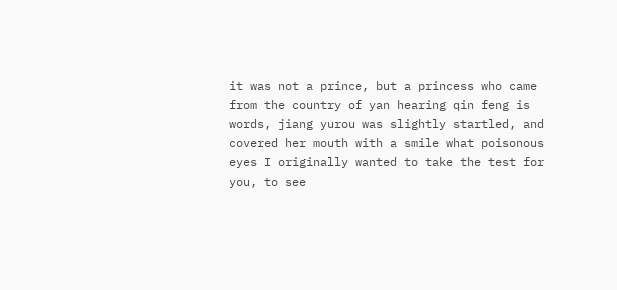it was not a prince, but a princess who came from the country of yan hearing qin feng is words, jiang yurou was slightly startled, and covered her mouth with a smile what poisonous eyes I originally wanted to take the test for you, to see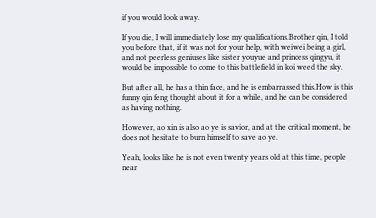if you would look away.

If you die, I will immediately lose my qualifications.Brother qin, I told you before that, if it was not for your help, with weiwei being a girl, and not peerless geniuses like sister youyue and princess qingyu, it would be impossible to come to this battlefield in koi weed the sky.

But after all, he has a thin face, and he is embarrassed this.How is this funny qin feng thought about it for a while, and he can be considered as having nothing.

However, ao xin is also ao ye is savior, and at the critical moment, he does not hesitate to burn himself to save ao ye.

Yeah, looks like he is not even twenty years old at this time, people near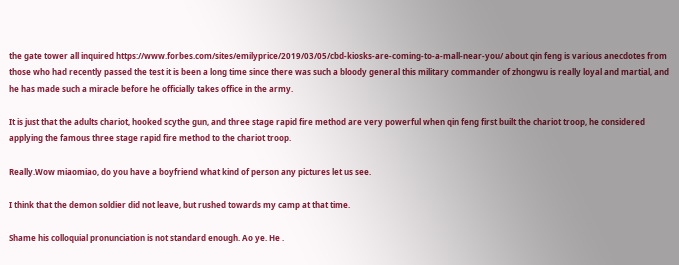the gate tower all inquired https://www.forbes.com/sites/emilyprice/2019/03/05/cbd-kiosks-are-coming-to-a-mall-near-you/ about qin feng is various anecdotes from those who had recently passed the test it is been a long time since there was such a bloody general this military commander of zhongwu is really loyal and martial, and he has made such a miracle before he officially takes office in the army.

It is just that the adults chariot, hooked scythe gun, and three stage rapid fire method are very powerful when qin feng first built the chariot troop, he considered applying the famous three stage rapid fire method to the chariot troop.

Really.Wow miaomiao, do you have a boyfriend what kind of person any pictures let us see.

I think that the demon soldier did not leave, but rushed towards my camp at that time.

Shame his colloquial pronunciation is not standard enough. Ao ye. He .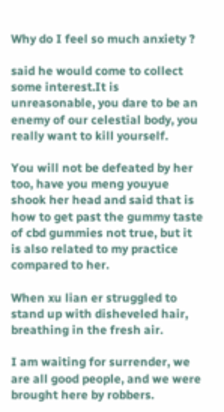Why do I feel so much anxiety ?

said he would come to collect some interest.It is unreasonable, you dare to be an enemy of our celestial body, you really want to kill yourself.

You will not be defeated by her too, have you meng youyue shook her head and said that is how to get past the gummy taste of cbd gummies not true, but it is also related to my practice compared to her.

When xu lian er struggled to stand up with disheveled hair, breathing in the fresh air.

I am waiting for surrender, we are all good people, and we were brought here by robbers.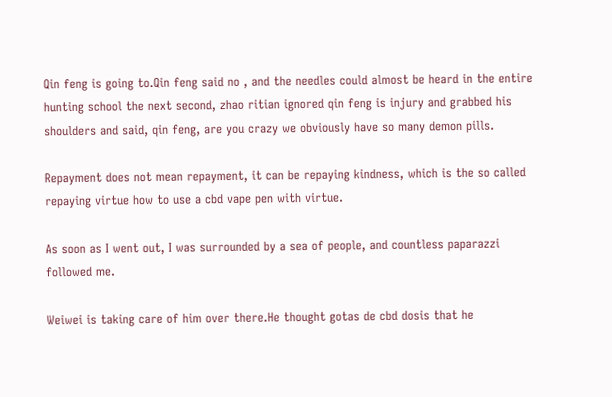Qin feng is going to.Qin feng said no , and the needles could almost be heard in the entire hunting school the next second, zhao ritian ignored qin feng is injury and grabbed his shoulders and said, qin feng, are you crazy we obviously have so many demon pills.

Repayment does not mean repayment, it can be repaying kindness, which is the so called repaying virtue how to use a cbd vape pen with virtue.

As soon as I went out, I was surrounded by a sea of people, and countless paparazzi followed me.

Weiwei is taking care of him over there.He thought gotas de cbd dosis that he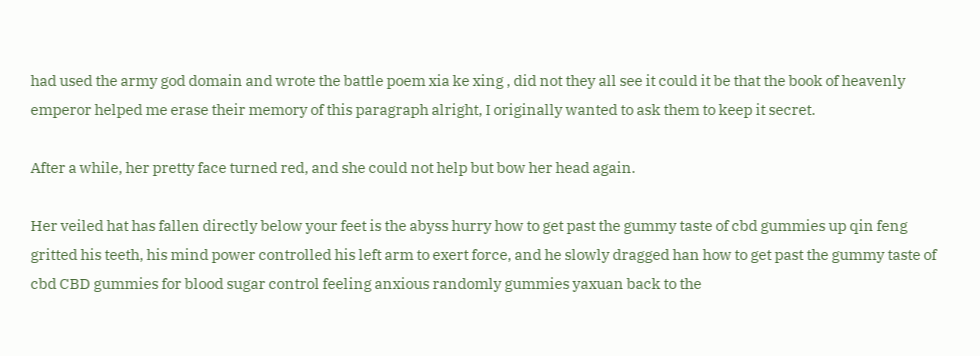had used the army god domain and wrote the battle poem xia ke xing , did not they all see it could it be that the book of heavenly emperor helped me erase their memory of this paragraph alright, I originally wanted to ask them to keep it secret.

After a while, her pretty face turned red, and she could not help but bow her head again.

Her veiled hat has fallen directly below your feet is the abyss hurry how to get past the gummy taste of cbd gummies up qin feng gritted his teeth, his mind power controlled his left arm to exert force, and he slowly dragged han how to get past the gummy taste of cbd CBD gummies for blood sugar control feeling anxious randomly gummies yaxuan back to the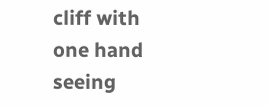cliff with one hand seeing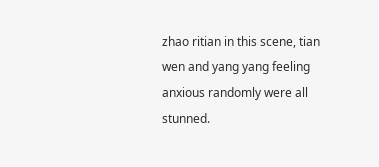zhao ritian in this scene, tian wen and yang yang feeling anxious randomly were all stunned.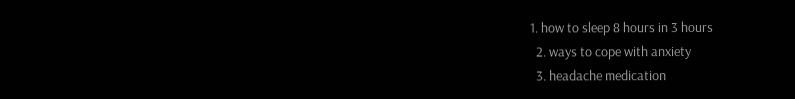1. how to sleep 8 hours in 3 hours
  2. ways to cope with anxiety
  3. headache medication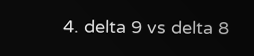4. delta 9 vs delta 8